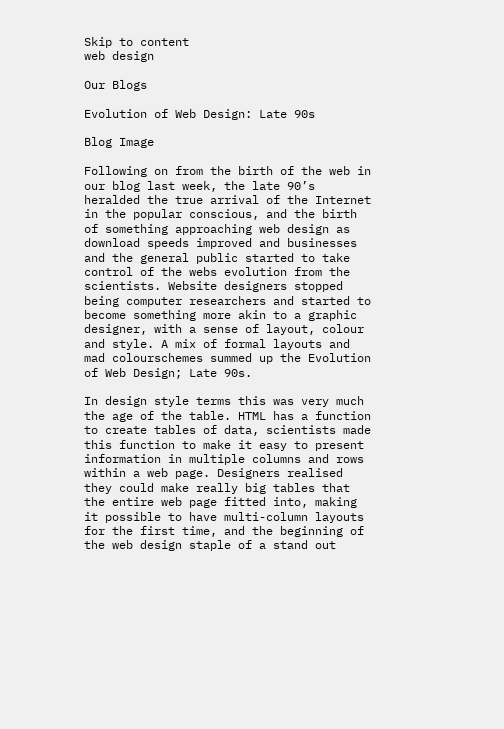Skip to content
web design

Our Blogs

Evolution of Web Design: Late 90s

Blog Image

Following on from the birth of the web in our blog last week, the late 90’s heralded the true arrival of the Internet in the popular conscious, and the birth of something approaching web design as download speeds improved and businesses and the general public started to take control of the webs evolution from the scientists. Website designers stopped being computer researchers and started to become something more akin to a graphic designer, with a sense of layout, colour and style. A mix of formal layouts and mad colourschemes summed up the Evolution of Web Design; Late 90s.

In design style terms this was very much the age of the table. HTML has a function to create tables of data, scientists made this function to make it easy to present information in multiple columns and rows within a web page. Designers realised they could make really big tables that the entire web page fitted into, making it possible to have multi-column layouts for the first time, and the beginning of the web design staple of a stand out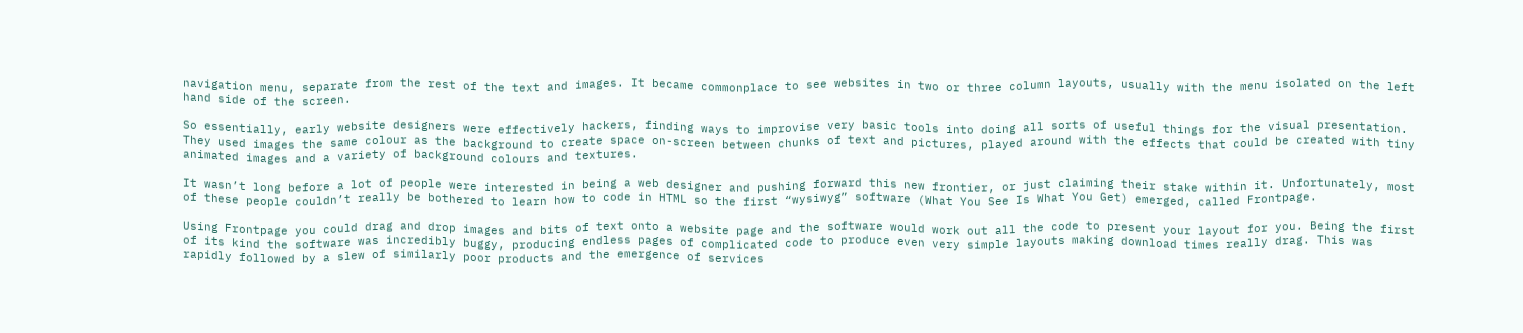navigation menu, separate from the rest of the text and images. It became commonplace to see websites in two or three column layouts, usually with the menu isolated on the left hand side of the screen.

So essentially, early website designers were effectively hackers, finding ways to improvise very basic tools into doing all sorts of useful things for the visual presentation. They used images the same colour as the background to create space on-screen between chunks of text and pictures, played around with the effects that could be created with tiny animated images and a variety of background colours and textures.

It wasn’t long before a lot of people were interested in being a web designer and pushing forward this new frontier, or just claiming their stake within it. Unfortunately, most of these people couldn’t really be bothered to learn how to code in HTML so the first “wysiwyg” software (What You See Is What You Get) emerged, called Frontpage.

Using Frontpage you could drag and drop images and bits of text onto a website page and the software would work out all the code to present your layout for you. Being the first of its kind the software was incredibly buggy, producing endless pages of complicated code to produce even very simple layouts making download times really drag. This was rapidly followed by a slew of similarly poor products and the emergence of services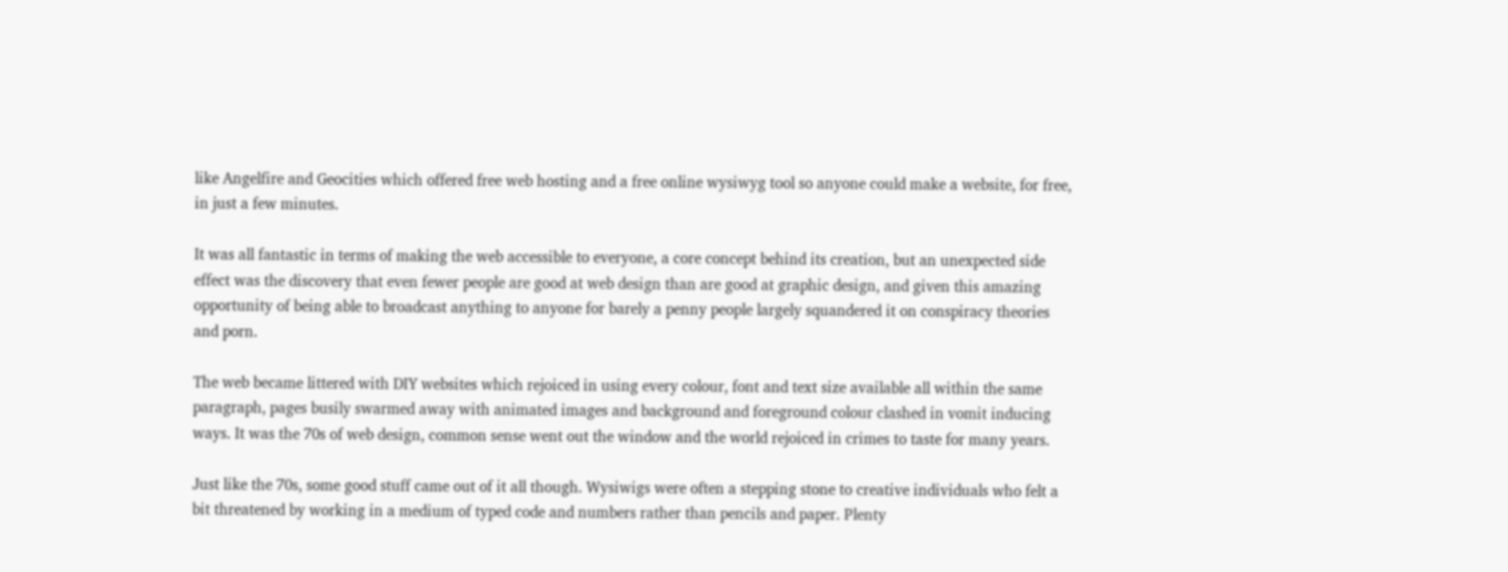like Angelfire and Geocities which offered free web hosting and a free online wysiwyg tool so anyone could make a website, for free, in just a few minutes.

It was all fantastic in terms of making the web accessible to everyone, a core concept behind its creation, but an unexpected side effect was the discovery that even fewer people are good at web design than are good at graphic design, and given this amazing opportunity of being able to broadcast anything to anyone for barely a penny people largely squandered it on conspiracy theories and porn.

The web became littered with DIY websites which rejoiced in using every colour, font and text size available all within the same paragraph, pages busily swarmed away with animated images and background and foreground colour clashed in vomit inducing ways. It was the 70s of web design, common sense went out the window and the world rejoiced in crimes to taste for many years.

Just like the 70s, some good stuff came out of it all though. Wysiwigs were often a stepping stone to creative individuals who felt a bit threatened by working in a medium of typed code and numbers rather than pencils and paper. Plenty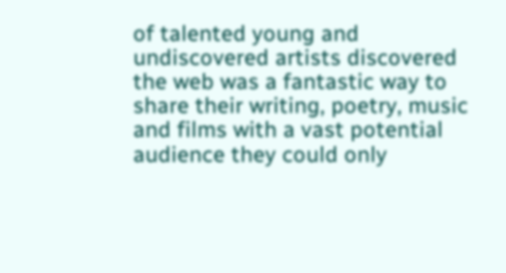of talented young and undiscovered artists discovered the web was a fantastic way to share their writing, poetry, music and films with a vast potential audience they could only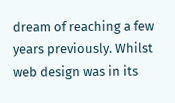dream of reaching a few years previously. Whilst web design was in its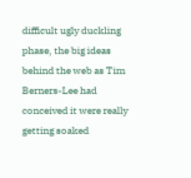difficult ugly duckling phase, the big ideas behind the web as Tim Berners-Lee had conceived it were really getting soaked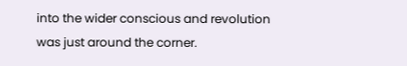into the wider conscious and revolution was just around the corner.